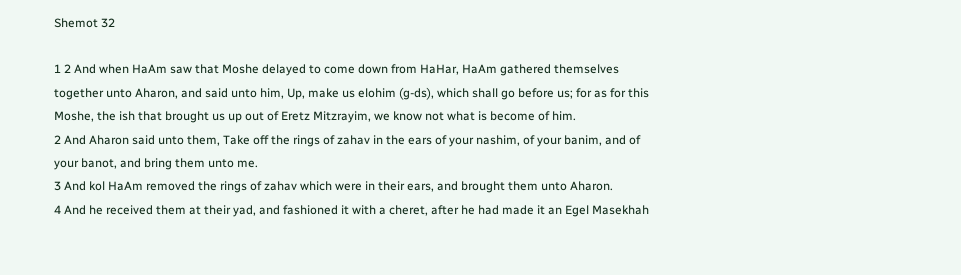Shemot 32

1 2 And when HaAm saw that Moshe delayed to come down from HaHar, HaAm gathered themselves together unto Aharon, and said unto him, Up, make us elohim (g-ds), which shall go before us; for as for this Moshe, the ish that brought us up out of Eretz Mitzrayim, we know not what is become of him.
2 And Aharon said unto them, Take off the rings of zahav in the ears of your nashim, of your banim, and of your banot, and bring them unto me.
3 And kol HaAm removed the rings of zahav which were in their ears, and brought them unto Aharon.
4 And he received them at their yad, and fashioned it with a cheret, after he had made it an Egel Masekhah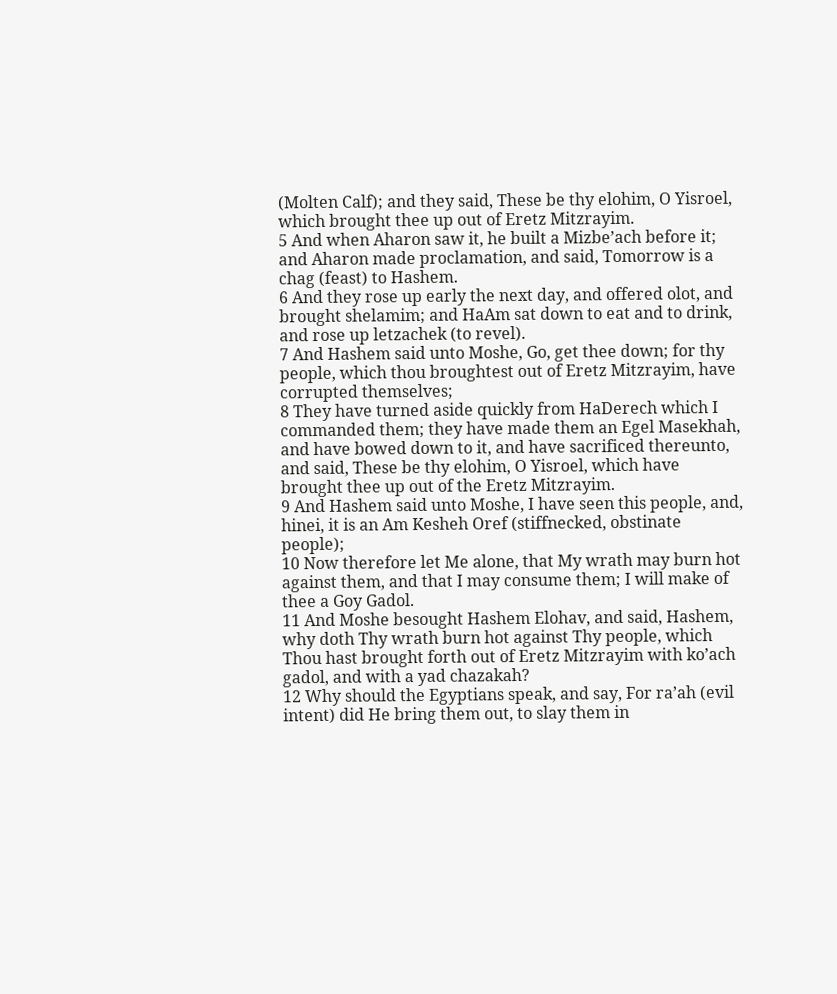(Molten Calf); and they said, These be thy elohim, O Yisroel, which brought thee up out of Eretz Mitzrayim.
5 And when Aharon saw it, he built a Mizbe’ach before it; and Aharon made proclamation, and said, Tomorrow is a chag (feast) to Hashem.
6 And they rose up early the next day, and offered olot, and brought shelamim; and HaAm sat down to eat and to drink, and rose up letzachek (to revel).
7 And Hashem said unto Moshe, Go, get thee down; for thy people, which thou broughtest out of Eretz Mitzrayim, have corrupted themselves;
8 They have turned aside quickly from HaDerech which I commanded them; they have made them an Egel Masekhah, and have bowed down to it, and have sacrificed thereunto, and said, These be thy elohim, O Yisroel, which have brought thee up out of the Eretz Mitzrayim.
9 And Hashem said unto Moshe, I have seen this people, and, hinei, it is an Am Kesheh Oref (stiffnecked, obstinate people);
10 Now therefore let Me alone, that My wrath may burn hot against them, and that I may consume them; I will make of thee a Goy Gadol.
11 And Moshe besought Hashem Elohav, and said, Hashem, why doth Thy wrath burn hot against Thy people, which Thou hast brought forth out of Eretz Mitzrayim with ko’ach gadol, and with a yad chazakah?
12 Why should the Egyptians speak, and say, For ra’ah (evil intent) did He bring them out, to slay them in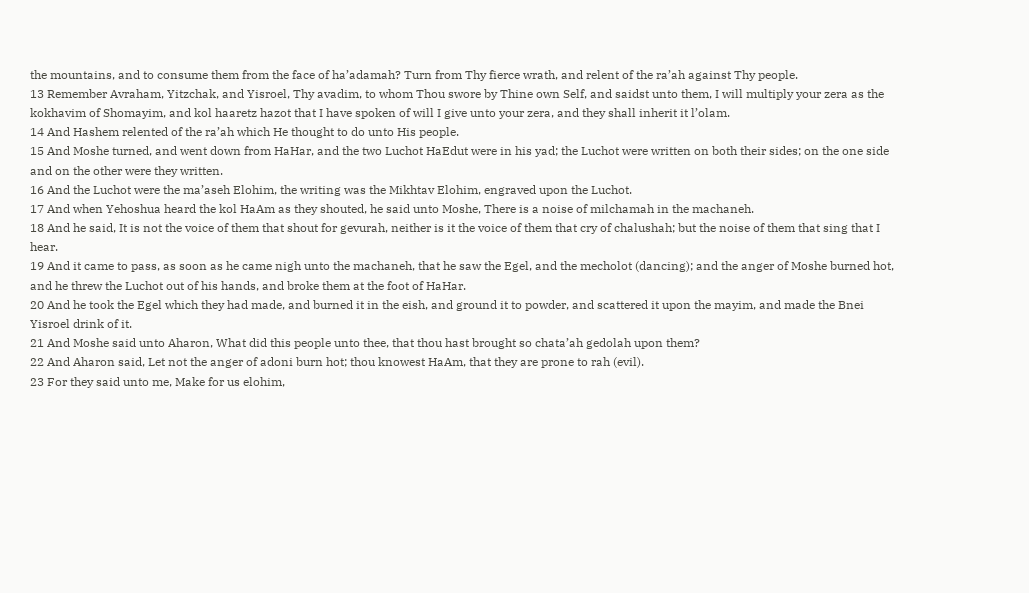the mountains, and to consume them from the face of ha’adamah? Turn from Thy fierce wrath, and relent of the ra’ah against Thy people.
13 Remember Avraham, Yitzchak, and Yisroel, Thy avadim, to whom Thou swore by Thine own Self, and saidst unto them, I will multiply your zera as the kokhavim of Shomayim, and kol haaretz hazot that I have spoken of will I give unto your zera, and they shall inherit it l’olam.
14 And Hashem relented of the ra’ah which He thought to do unto His people.
15 And Moshe turned, and went down from HaHar, and the two Luchot HaEdut were in his yad; the Luchot were written on both their sides; on the one side and on the other were they written.
16 And the Luchot were the ma’aseh Elohim, the writing was the Mikhtav Elohim, engraved upon the Luchot.
17 And when Yehoshua heard the kol HaAm as they shouted, he said unto Moshe, There is a noise of milchamah in the machaneh.
18 And he said, It is not the voice of them that shout for gevurah, neither is it the voice of them that cry of chalushah; but the noise of them that sing that I hear.
19 And it came to pass, as soon as he came nigh unto the machaneh, that he saw the Egel, and the mecholot (dancing); and the anger of Moshe burned hot, and he threw the Luchot out of his hands, and broke them at the foot of HaHar.
20 And he took the Egel which they had made, and burned it in the eish, and ground it to powder, and scattered it upon the mayim, and made the Bnei Yisroel drink of it.
21 And Moshe said unto Aharon, What did this people unto thee, that thou hast brought so chata’ah gedolah upon them?
22 And Aharon said, Let not the anger of adoni burn hot; thou knowest HaAm, that they are prone to rah (evil).
23 For they said unto me, Make for us elohim,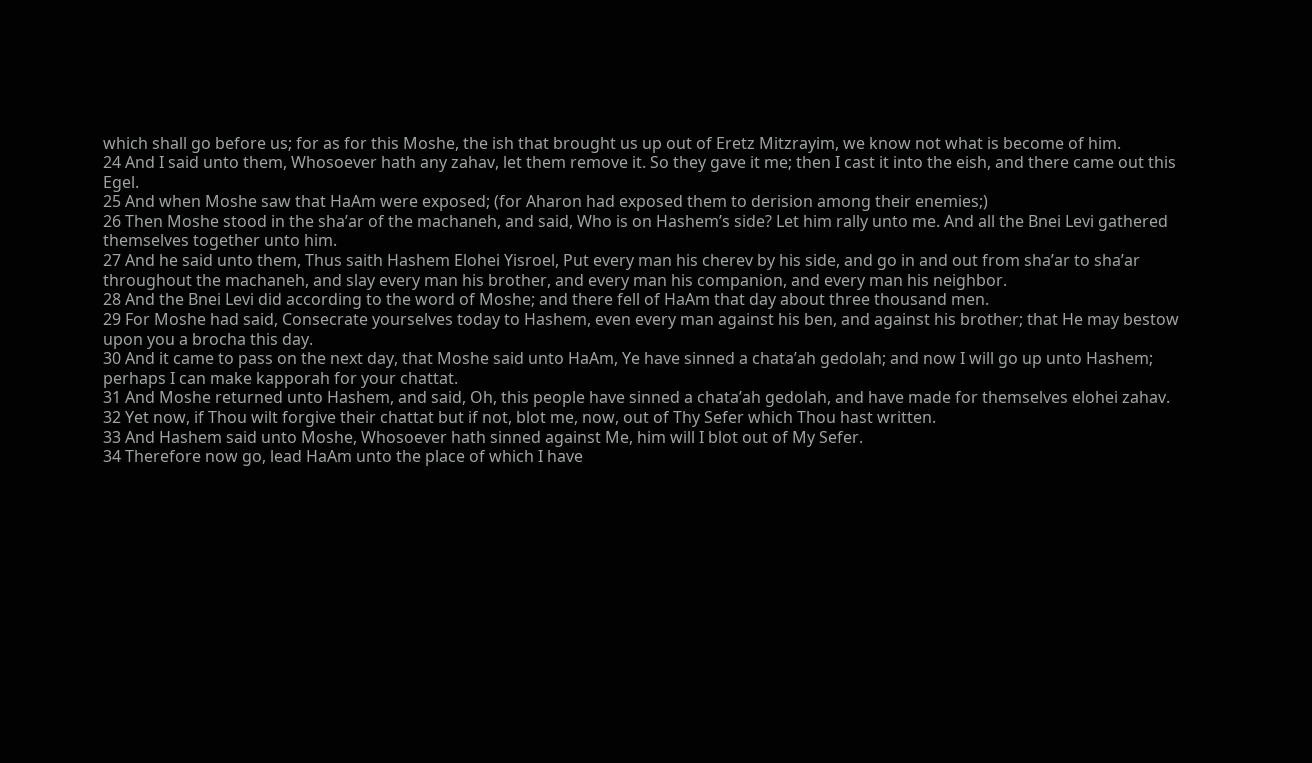which shall go before us; for as for this Moshe, the ish that brought us up out of Eretz Mitzrayim, we know not what is become of him.
24 And I said unto them, Whosoever hath any zahav, let them remove it. So they gave it me; then I cast it into the eish, and there came out this Egel.
25 And when Moshe saw that HaAm were exposed; (for Aharon had exposed them to derision among their enemies;)
26 Then Moshe stood in the sha’ar of the machaneh, and said, Who is on Hashem’s side? Let him rally unto me. And all the Bnei Levi gathered themselves together unto him.
27 And he said unto them, Thus saith Hashem Elohei Yisroel, Put every man his cherev by his side, and go in and out from sha’ar to sha’ar throughout the machaneh, and slay every man his brother, and every man his companion, and every man his neighbor.
28 And the Bnei Levi did according to the word of Moshe; and there fell of HaAm that day about three thousand men.
29 For Moshe had said, Consecrate yourselves today to Hashem, even every man against his ben, and against his brother; that He may bestow upon you a brocha this day.
30 And it came to pass on the next day, that Moshe said unto HaAm, Ye have sinned a chata’ah gedolah; and now I will go up unto Hashem; perhaps I can make kapporah for your chattat.
31 And Moshe returned unto Hashem, and said, Oh, this people have sinned a chata’ah gedolah, and have made for themselves elohei zahav.
32 Yet now, if Thou wilt forgive their chattat but if not, blot me, now, out of Thy Sefer which Thou hast written.
33 And Hashem said unto Moshe, Whosoever hath sinned against Me, him will I blot out of My Sefer.
34 Therefore now go, lead HaAm unto the place of which I have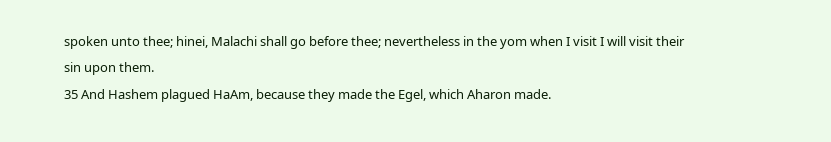spoken unto thee; hinei, Malachi shall go before thee; nevertheless in the yom when I visit I will visit their sin upon them.
35 And Hashem plagued HaAm, because they made the Egel, which Aharon made.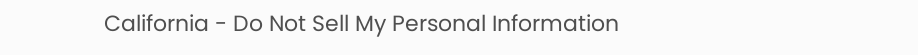California - Do Not Sell My Personal Information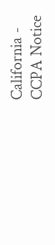California - CCPA Notice